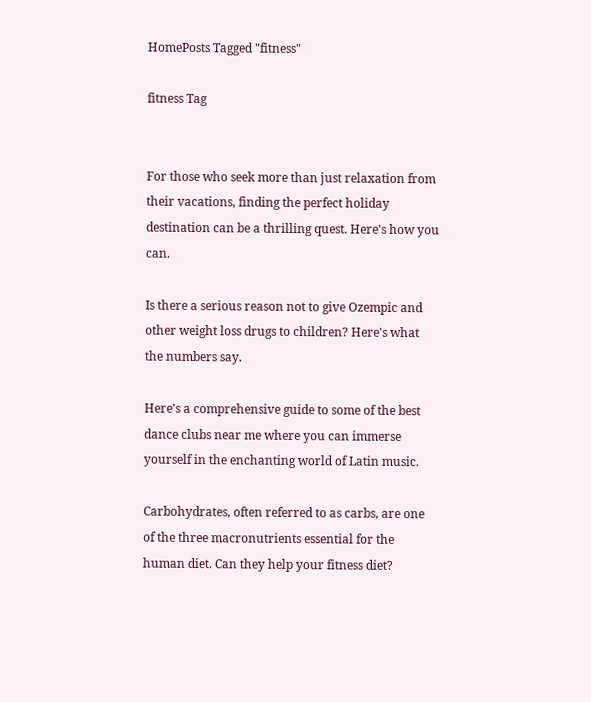HomePosts Tagged "fitness"

fitness Tag


For those who seek more than just relaxation from their vacations, finding the perfect holiday destination can be a thrilling quest. Here's how you can.

Is there a serious reason not to give Ozempic and other weight loss drugs to children? Here's what the numbers say.

Here's a comprehensive guide to some of the best dance clubs near me where you can immerse yourself in the enchanting world of Latin music.

Carbohydrates, often referred to as carbs, are one of the three macronutrients essential for the human diet. Can they help your fitness diet?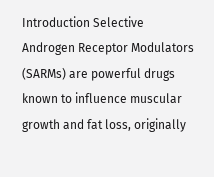Introduction Selective Androgen Receptor Modulators (SARMs) are powerful drugs known to influence muscular growth and fat loss, originally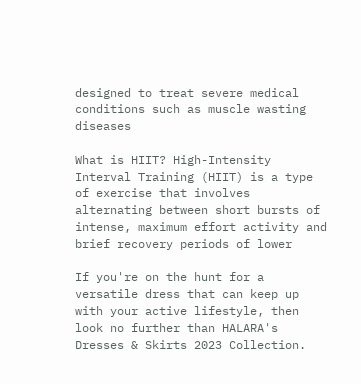designed to treat severe medical conditions such as muscle wasting diseases

What is HIIT? High-Intensity Interval Training (HIIT) is a type of exercise that involves alternating between short bursts of intense, maximum effort activity and brief recovery periods of lower

If you're on the hunt for a versatile dress that can keep up with your active lifestyle, then look no further than HALARA's Dresses & Skirts 2023 Collection.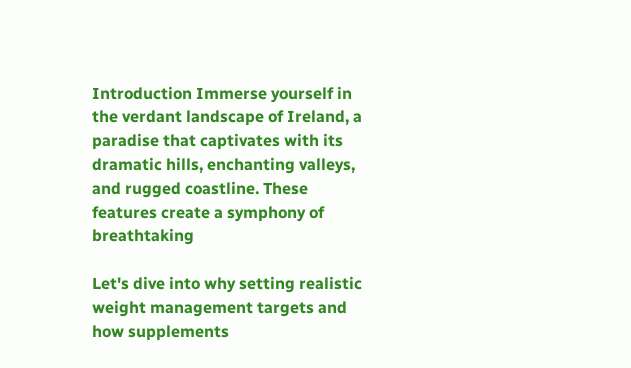Introduction Immerse yourself in the verdant landscape of Ireland, a paradise that captivates with its dramatic hills, enchanting valleys, and rugged coastline. These features create a symphony of breathtaking

Let's dive into why setting realistic weight management targets and how supplements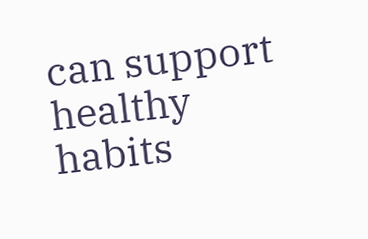can support healthy habits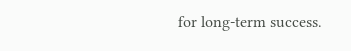for long-term success.